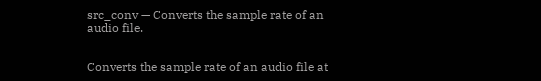src_conv — Converts the sample rate of an audio file.


Converts the sample rate of an audio file at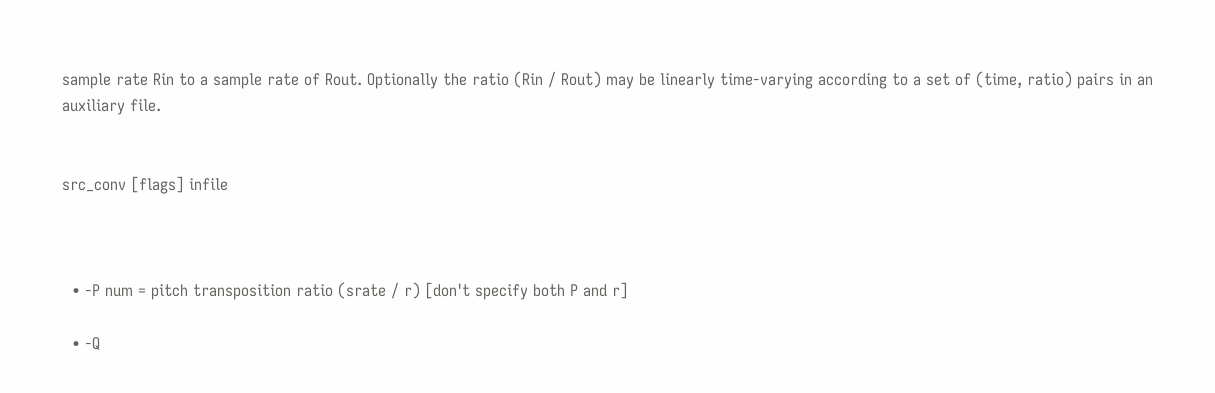sample rate Rin to a sample rate of Rout. Optionally the ratio (Rin / Rout) may be linearly time-varying according to a set of (time, ratio) pairs in an auxiliary file.


src_conv [flags] infile



  • -P num = pitch transposition ratio (srate / r) [don't specify both P and r]

  • -Q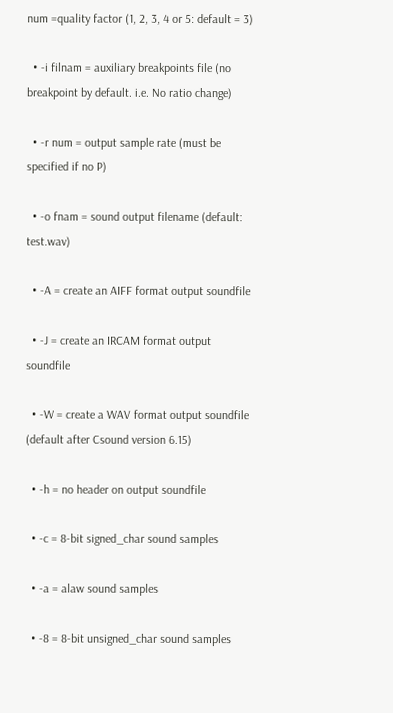num =quality factor (1, 2, 3, 4 or 5: default = 3)

  • -i filnam = auxiliary breakpoints file (no breakpoint by default. i.e. No ratio change)

  • -r num = output sample rate (must be specified if no P)

  • -o fnam = sound output filename (default: test.wav)

  • -A = create an AIFF format output soundfile

  • -J = create an IRCAM format output soundfile

  • -W = create a WAV format output soundfile (default after Csound version 6.15)

  • -h = no header on output soundfile

  • -c = 8-bit signed_char sound samples

  • -a = alaw sound samples

  • -8 = 8-bit unsigned_char sound samples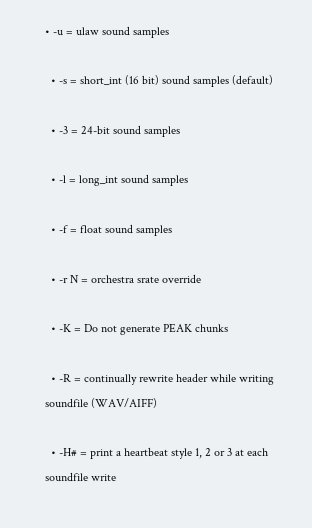• -u = ulaw sound samples

  • -s = short_int (16 bit) sound samples (default)

  • -3 = 24-bit sound samples

  • -l = long_int sound samples

  • -f = float sound samples

  • -r N = orchestra srate override

  • -K = Do not generate PEAK chunks

  • -R = continually rewrite header while writing soundfile (WAV/AIFF)

  • -H# = print a heartbeat style 1, 2 or 3 at each soundfile write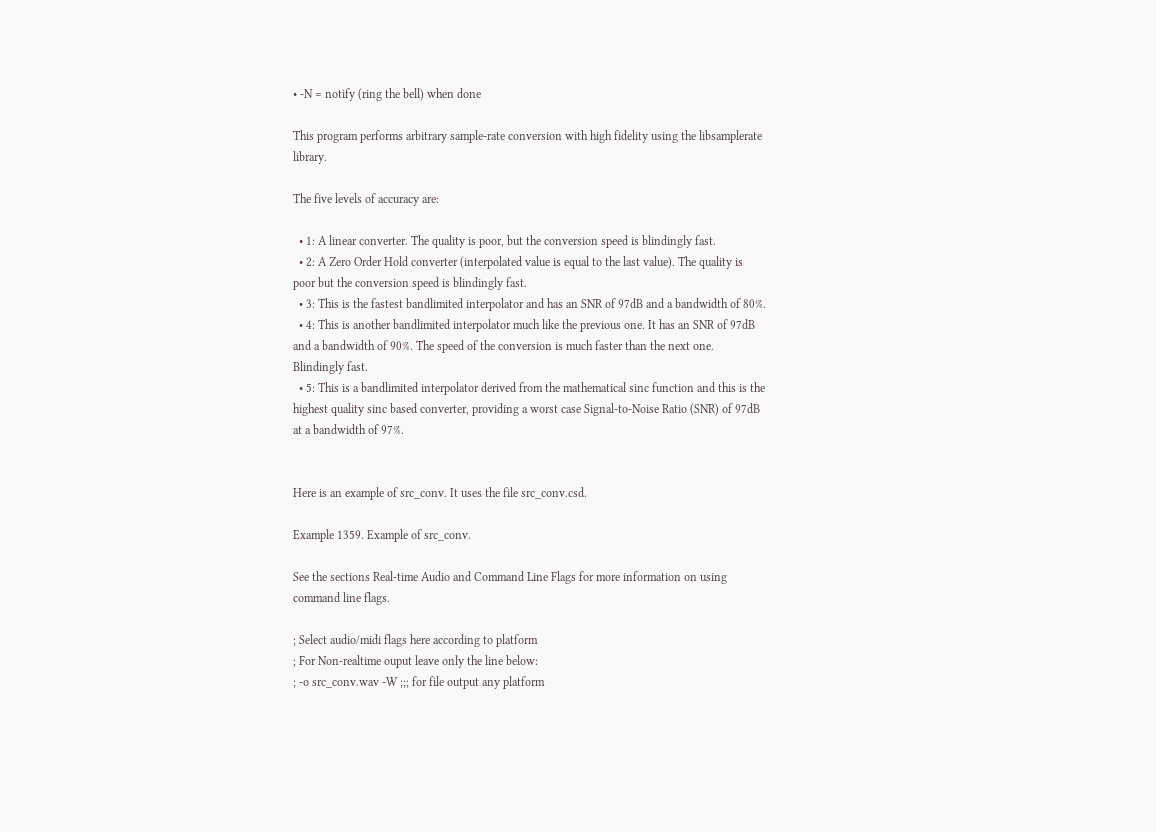• -N = notify (ring the bell) when done

This program performs arbitrary sample-rate conversion with high fidelity using the libsamplerate library.

The five levels of accuracy are:

  • 1: A linear converter. The quality is poor, but the conversion speed is blindingly fast.
  • 2: A Zero Order Hold converter (interpolated value is equal to the last value). The quality is poor but the conversion speed is blindingly fast.
  • 3: This is the fastest bandlimited interpolator and has an SNR of 97dB and a bandwidth of 80%.
  • 4: This is another bandlimited interpolator much like the previous one. It has an SNR of 97dB and a bandwidth of 90%. The speed of the conversion is much faster than the next one. Blindingly fast.
  • 5: This is a bandlimited interpolator derived from the mathematical sinc function and this is the highest quality sinc based converter, providing a worst case Signal-to-Noise Ratio (SNR) of 97dB at a bandwidth of 97%.


Here is an example of src_conv. It uses the file src_conv.csd.

Example 1359. Example of src_conv.

See the sections Real-time Audio and Command Line Flags for more information on using command line flags.

; Select audio/midi flags here according to platform
; For Non-realtime ouput leave only the line below:
; -o src_conv.wav -W ;;; for file output any platform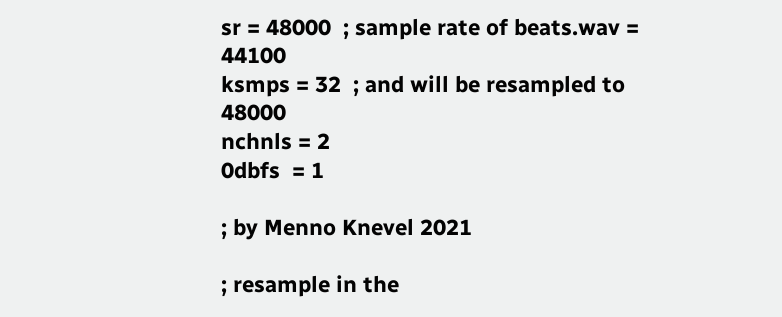sr = 48000  ; sample rate of beats.wav = 44100
ksmps = 32  ; and will be resampled to 48000
nchnls = 2
0dbfs  = 1

; by Menno Knevel 2021

; resample in the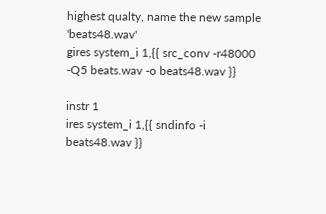highest qualty, name the new sample 'beats48.wav'
gires system_i 1,{{ src_conv -r48000 -Q5 beats.wav -o beats48.wav }}

instr 1
ires system_i 1,{{ sndinfo -i beats48.wav }}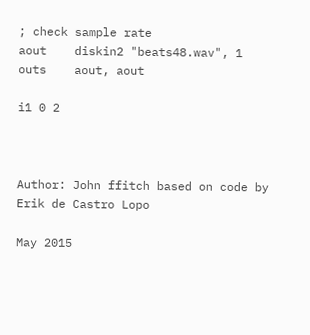; check sample rate
aout    diskin2 "beats48.wav", 1
outs    aout, aout

i1 0 2



Author: John ffitch based on code by Erik de Castro Lopo

May 2015